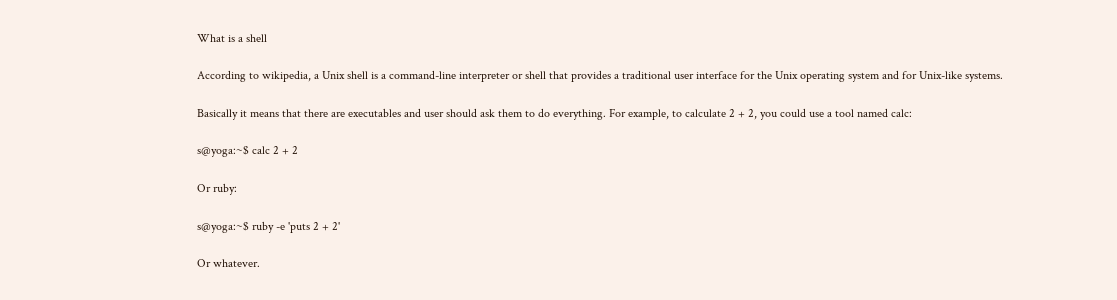What is a shell

According to wikipedia, a Unix shell is a command-line interpreter or shell that provides a traditional user interface for the Unix operating system and for Unix-like systems.

Basically it means that there are executables and user should ask them to do everything. For example, to calculate 2 + 2, you could use a tool named calc:

s@yoga:~$ calc 2 + 2

Or ruby:

s@yoga:~$ ruby -e 'puts 2 + 2'

Or whatever.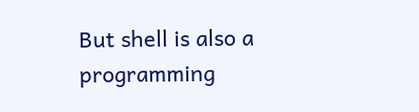But shell is also a programming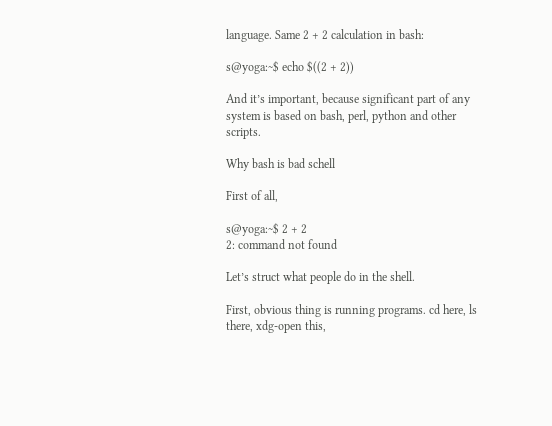language. Same 2 + 2 calculation in bash:

s@yoga:~$ echo $((2 + 2))

And it’s important, because significant part of any system is based on bash, perl, python and other scripts.

Why bash is bad schell

First of all,

s@yoga:~$ 2 + 2
2: command not found

Let’s struct what people do in the shell.

First, obvious thing is running programs. cd here, ls there, xdg-open this,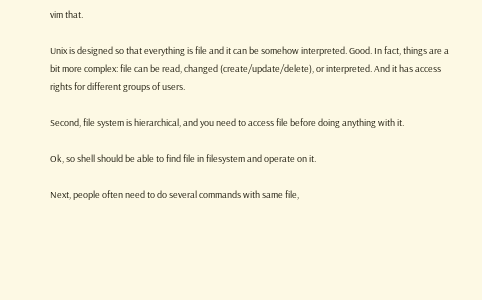vim that.

Unix is designed so that everything is file and it can be somehow interpreted. Good. In fact, things are a bit more complex: file can be read, changed (create/update/delete), or interpreted. And it has access rights for different groups of users.

Second, file system is hierarchical, and you need to access file before doing anything with it.

Ok, so shell should be able to find file in filesystem and operate on it.

Next, people often need to do several commands with same file,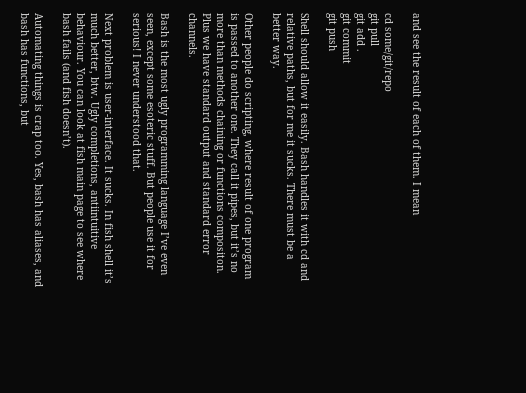and see the result of each of them. I mean

cd some/git/repo
git pull
git add .
git commit
git push

Shell should allow it easily. Bash handles it with cd and relative paths, but for me it sucks. There must be a better way.

Other people do scripting, where result of one program is passed to another one. They call it pipes, but it’s no more than methods chaining or functions compositon. Plus we have standard output and standard error channels.

Bash is the most ugly programming language I’ve even seen, except some esoteric stuff. But people use it for serious! I never understood that.

Next problem is user-interface. It sucks. In fish shell it’s much better, btw. Ugly completions, antiintuitive behaviour. You can look at fish main page to see where bash fails (and fish doesn’t).

Automating things is crap too. Yes, bash has aliases, and bash has functions, but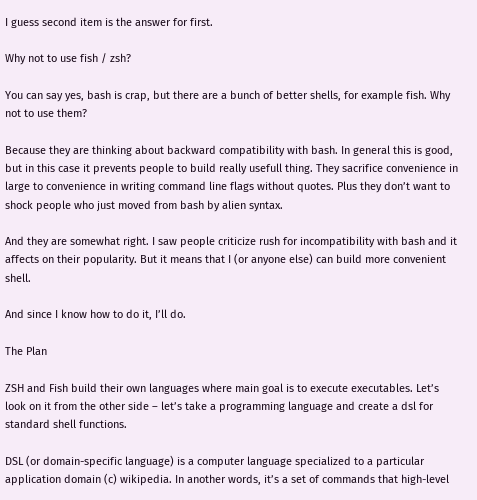I guess second item is the answer for first.

Why not to use fish / zsh?

You can say yes, bash is crap, but there are a bunch of better shells, for example fish. Why not to use them?

Because they are thinking about backward compatibility with bash. In general this is good, but in this case it prevents people to build really usefull thing. They sacrifice convenience in large to convenience in writing command line flags without quotes. Plus they don’t want to shock people who just moved from bash by alien syntax.

And they are somewhat right. I saw people criticize rush for incompatibility with bash and it affects on their popularity. But it means that I (or anyone else) can build more convenient shell.

And since I know how to do it, I’ll do.

The Plan

ZSH and Fish build their own languages where main goal is to execute executables. Let’s look on it from the other side – let’s take a programming language and create a dsl for standard shell functions.

DSL (or domain-specific language) is a computer language specialized to a particular application domain (c) wikipedia. In another words, it’s a set of commands that high-level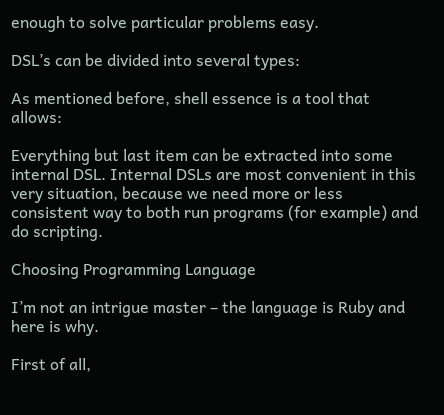enough to solve particular problems easy.

DSL’s can be divided into several types:

As mentioned before, shell essence is a tool that allows:

Everything but last item can be extracted into some internal DSL. Internal DSLs are most convenient in this very situation, because we need more or less consistent way to both run programs (for example) and do scripting.

Choosing Programming Language

I’m not an intrigue master – the language is Ruby and here is why.

First of all,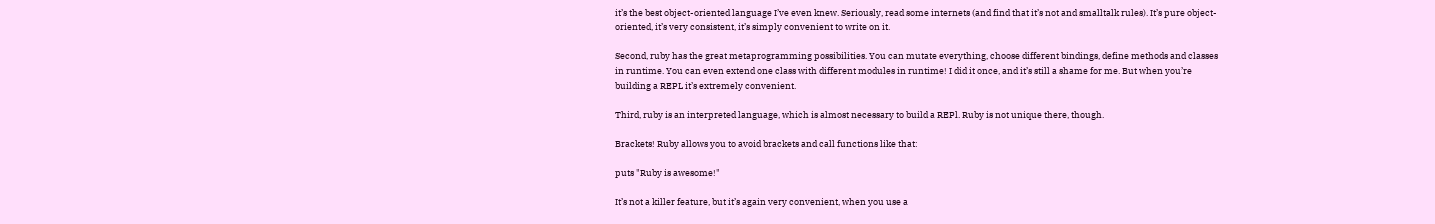it’s the best object-oriented language I’ve even knew. Seriously, read some internets (and find that it’s not and smalltalk rules). It’s pure object-oriented, it’s very consistent, it’s simply convenient to write on it.

Second, ruby has the great metaprogramming possibilities. You can mutate everything, choose different bindings, define methods and classes in runtime. You can even extend one class with different modules in runtime! I did it once, and it’s still a shame for me. But when you’re building a REPL it’s extremely convenient.

Third, ruby is an interpreted language, which is almost necessary to build a REPl. Ruby is not unique there, though.

Brackets! Ruby allows you to avoid brackets and call functions like that:

puts "Ruby is awesome!"

It’s not a killer feature, but it’s again very convenient, when you use a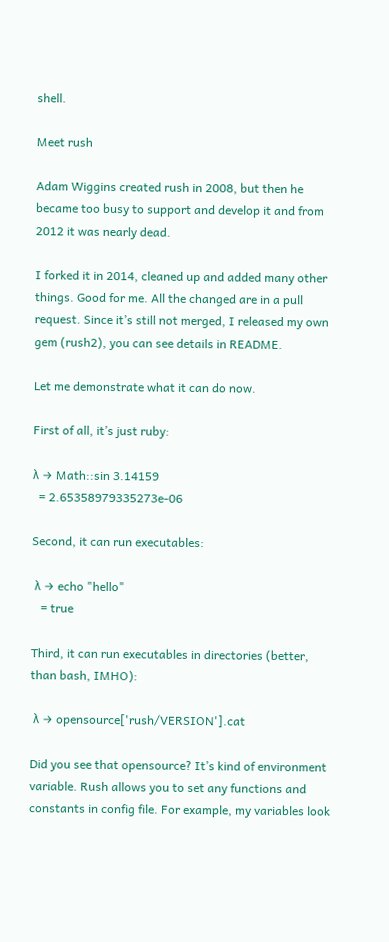shell.

Meet rush

Adam Wiggins created rush in 2008, but then he became too busy to support and develop it and from 2012 it was nearly dead.

I forked it in 2014, cleaned up and added many other things. Good for me. All the changed are in a pull request. Since it’s still not merged, I released my own gem (rush2), you can see details in README.

Let me demonstrate what it can do now.

First of all, it’s just ruby:

λ → Math::sin 3.14159
  = 2.65358979335273e-06

Second, it can run executables:

 λ → echo "hello"
   = true

Third, it can run executables in directories (better, than bash, IMHO):

 λ → opensource['rush/VERSION'].cat

Did you see that opensource? It’s kind of environment variable. Rush allows you to set any functions and constants in config file. For example, my variables look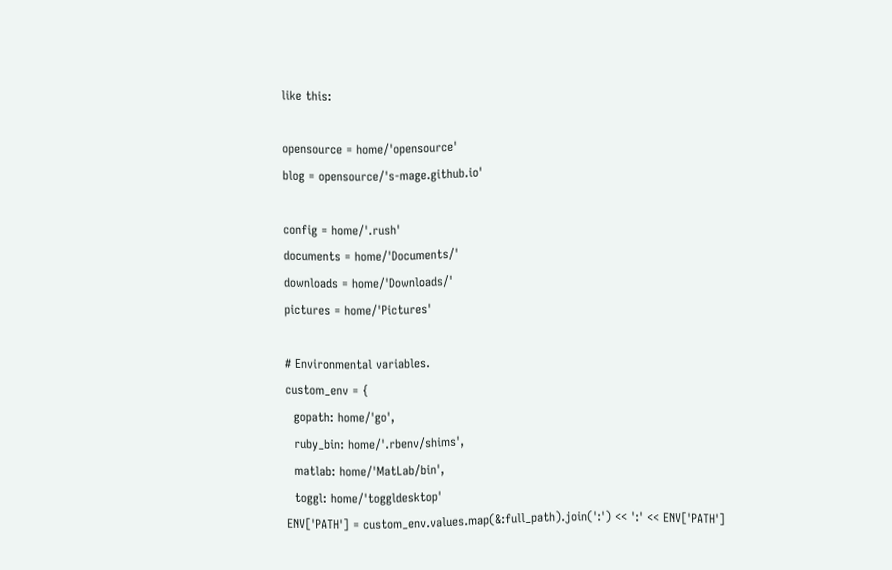like this:

opensource = home/'opensource'
blog = opensource/'s-mage.github.io'

config = home/'.rush'
documents = home/'Documents/'
downloads = home/'Downloads/'
pictures = home/'Pictures'

# Environmental variables.
custom_env = {
  gopath: home/'go',
  ruby_bin: home/'.rbenv/shims',
  matlab: home/'MatLab/bin',
  toggl: home/'toggldesktop'
ENV['PATH'] = custom_env.values.map(&:full_path).join(':') << ':' << ENV['PATH']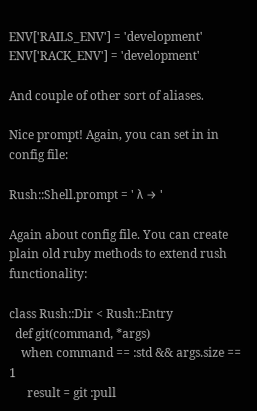ENV['RAILS_ENV'] = 'development'
ENV['RACK_ENV'] = 'development'

And couple of other sort of aliases.

Nice prompt! Again, you can set in in config file:

Rush::Shell.prompt = ' λ → '

Again about config file. You can create plain old ruby methods to extend rush functionality:

class Rush::Dir < Rush::Entry
  def git(command, *args)
    when command == :std && args.size == 1
      result = git :pull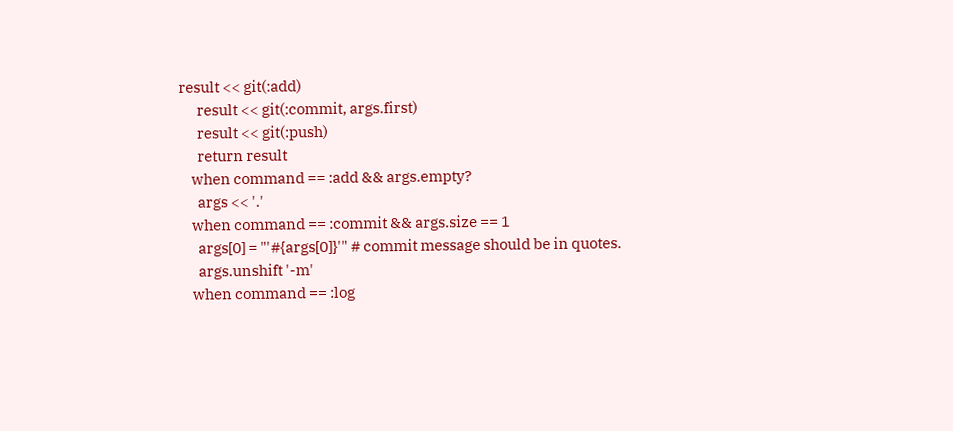result << git(:add)
      result << git(:commit, args.first)
      result << git(:push)
      return result
    when command == :add && args.empty?
      args << '.'
    when command == :commit && args.size == 1
      args[0] = "'#{args[0]}'" # commit message should be in quotes.
      args.unshift '-m'
    when command == :log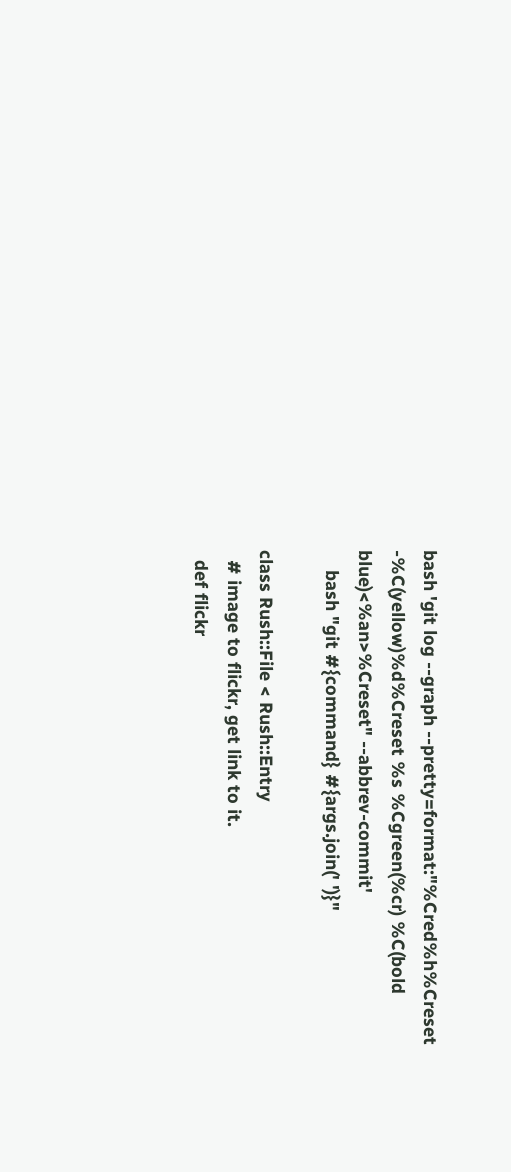bash 'git log --graph --pretty=format:"%Cred%h%Creset -%C(yellow)%d%Creset %s %Cgreen(%cr) %C(bold blue)<%an>%Creset" --abbrev-commit'
    bash "git #{command} #{args.join(' ')}"

class Rush::File < Rush::Entry
  # image to flickr, get link to it.
  def flickr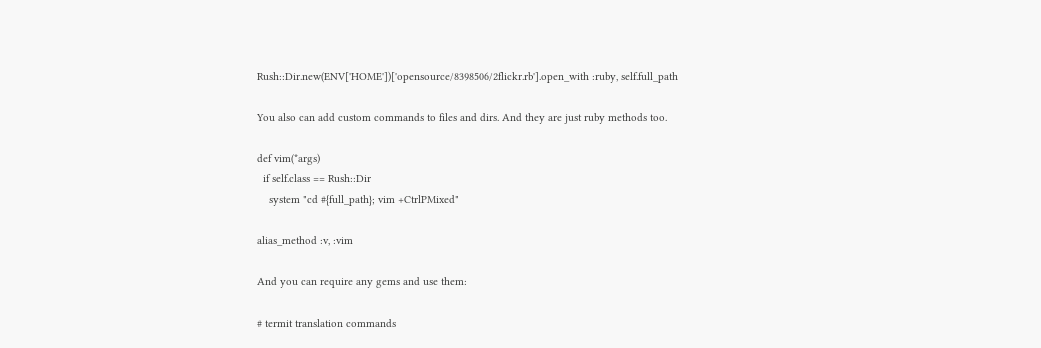Rush::Dir.new(ENV['HOME'])['opensource/8398506/2flickr.rb'].open_with :ruby, self.full_path

You also can add custom commands to files and dirs. And they are just ruby methods too.

def vim(*args)
  if self.class == Rush::Dir
    system "cd #{full_path}; vim +CtrlPMixed"

alias_method :v, :vim

And you can require any gems and use them:

# termit translation commands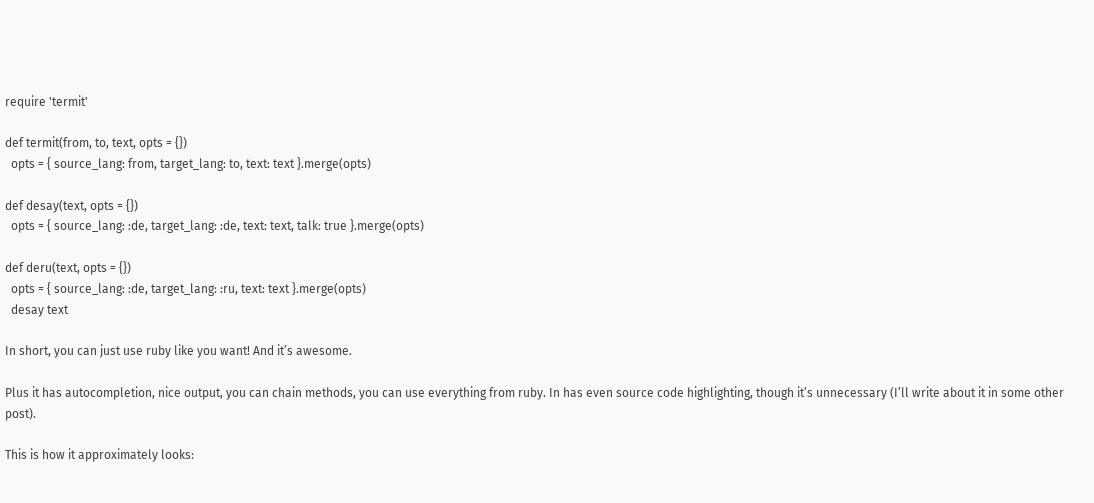require 'termit'

def termit(from, to, text, opts = {})
  opts = { source_lang: from, target_lang: to, text: text }.merge(opts)

def desay(text, opts = {})
  opts = { source_lang: :de, target_lang: :de, text: text, talk: true }.merge(opts)

def deru(text, opts = {})
  opts = { source_lang: :de, target_lang: :ru, text: text }.merge(opts)
  desay text

In short, you can just use ruby like you want! And it’s awesome.

Plus it has autocompletion, nice output, you can chain methods, you can use everything from ruby. In has even source code highlighting, though it’s unnecessary (I’ll write about it in some other post).

This is how it approximately looks: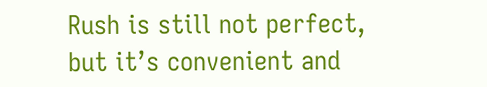Rush is still not perfect, but it’s convenient and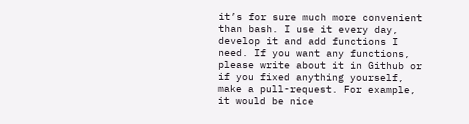it’s for sure much more convenient than bash. I use it every day, develop it and add functions I need. If you want any functions, please write about it in Github or if you fixed anything yourself, make a pull-request. For example, it would be nice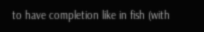to have completion like in fish (with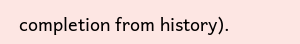completion from history).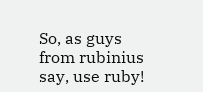So, as guys from rubinius say, use ruby!